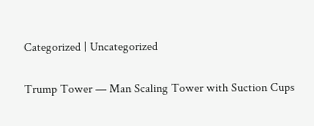Categorized | Uncategorized

Trump Tower — Man Scaling Tower with Suction Cups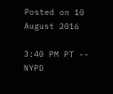Posted on 10 August 2016

3:40 PM PT -- NYPD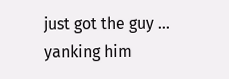just got the guy ... yanking him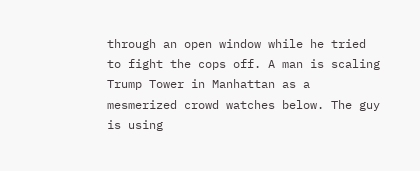through an open window while he tried to fight the cops off. A man is scaling Trump Tower in Manhattan as a mesmerized crowd watches below. The guy is using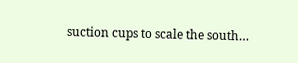suction cups to scale the south…